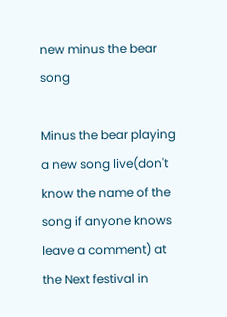new minus the bear song

Minus the bear playing a new song live(don't know the name of the song if anyone knows leave a comment) at the Next festival in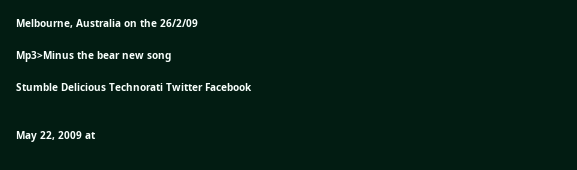Melbourne, Australia on the 26/2/09

Mp3>Minus the bear new song

Stumble Delicious Technorati Twitter Facebook


May 22, 2009 at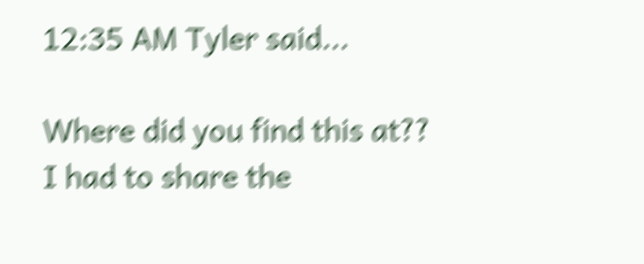12:35 AM Tyler said...

Where did you find this at?? I had to share the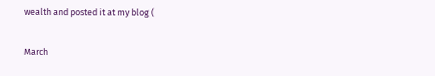wealth and posted it at my blog (

March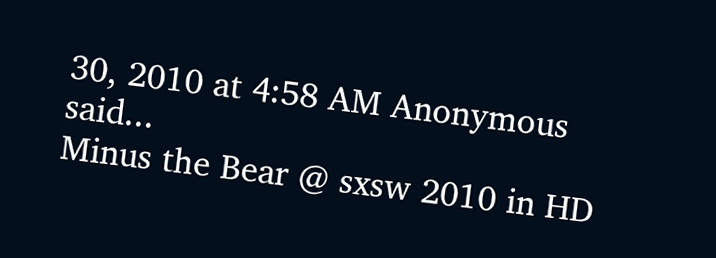30, 2010 at 4:58 AM Anonymous said...
Minus the Bear @ sxsw 2010 in HD